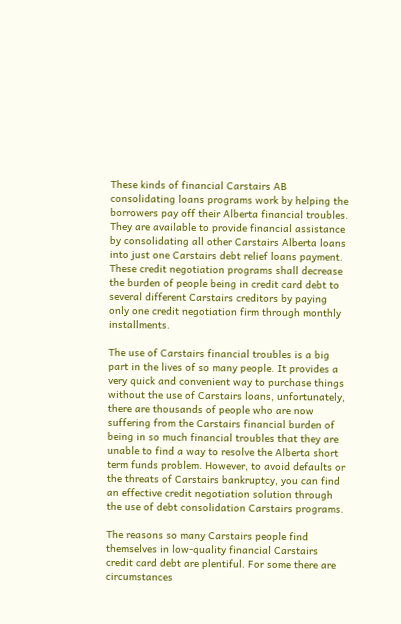These kinds of financial Carstairs AB consolidating loans programs work by helping the borrowers pay off their Alberta financial troubles. They are available to provide financial assistance by consolidating all other Carstairs Alberta loans into just one Carstairs debt relief loans payment. These credit negotiation programs shall decrease the burden of people being in credit card debt to several different Carstairs creditors by paying only one credit negotiation firm through monthly installments.

The use of Carstairs financial troubles is a big part in the lives of so many people. It provides a very quick and convenient way to purchase things without the use of Carstairs loans, unfortunately, there are thousands of people who are now suffering from the Carstairs financial burden of being in so much financial troubles that they are unable to find a way to resolve the Alberta short term funds problem. However, to avoid defaults or the threats of Carstairs bankruptcy, you can find an effective credit negotiation solution through the use of debt consolidation Carstairs programs.

The reasons so many Carstairs people find themselves in low-quality financial Carstairs credit card debt are plentiful. For some there are circumstances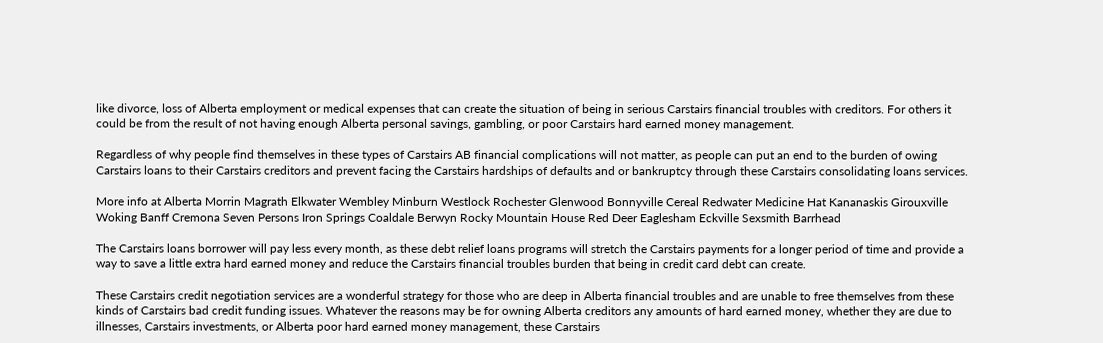like divorce, loss of Alberta employment or medical expenses that can create the situation of being in serious Carstairs financial troubles with creditors. For others it could be from the result of not having enough Alberta personal savings, gambling, or poor Carstairs hard earned money management.

Regardless of why people find themselves in these types of Carstairs AB financial complications will not matter, as people can put an end to the burden of owing Carstairs loans to their Carstairs creditors and prevent facing the Carstairs hardships of defaults and or bankruptcy through these Carstairs consolidating loans services.

More info at Alberta Morrin Magrath Elkwater Wembley Minburn Westlock Rochester Glenwood Bonnyville Cereal Redwater Medicine Hat Kananaskis Girouxville Woking Banff Cremona Seven Persons Iron Springs Coaldale Berwyn Rocky Mountain House Red Deer Eaglesham Eckville Sexsmith Barrhead

The Carstairs loans borrower will pay less every month, as these debt relief loans programs will stretch the Carstairs payments for a longer period of time and provide a way to save a little extra hard earned money and reduce the Carstairs financial troubles burden that being in credit card debt can create.

These Carstairs credit negotiation services are a wonderful strategy for those who are deep in Alberta financial troubles and are unable to free themselves from these kinds of Carstairs bad credit funding issues. Whatever the reasons may be for owning Alberta creditors any amounts of hard earned money, whether they are due to illnesses, Carstairs investments, or Alberta poor hard earned money management, these Carstairs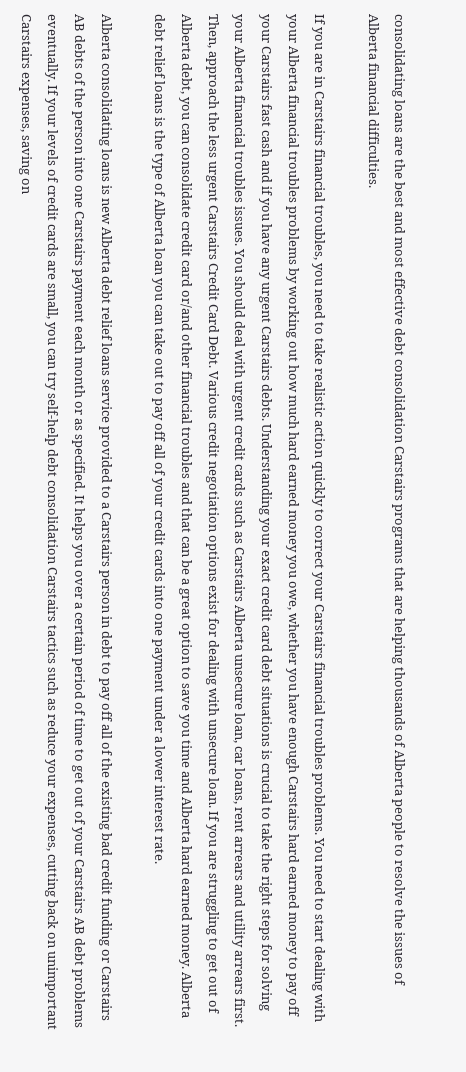consolidating loans are the best and most effective debt consolidation Carstairs programs that are helping thousands of Alberta people to resolve the issues of Alberta financial difficulties.

If you are in Carstairs financial troubles, you need to take realistic action quickly to correct your Carstairs financial troubles problems. You need to start dealing with your Alberta financial troubles problems by working out how much hard earned money you owe, whether you have enough Carstairs hard earned money to pay off your Carstairs fast cash and if you have any urgent Carstairs debts. Understanding your exact credit card debt situations is crucial to take the right steps for solving your Alberta financial troubles issues. You should deal with urgent credit cards such as Carstairs Alberta unsecure loan, car loans, rent arrears and utility arrears first. Then, approach the less urgent Carstairs Credit Card Debt. Various credit negotiation options exist for dealing with unsecure loan. If you are struggling to get out of Alberta debt, you can consolidate credit card or/and other financial troubles and that can be a great option to save you time and Alberta hard earned money. Alberta debt relief loans is the type of Alberta loan you can take out to pay off all of your credit cards into one payment under a lower interest rate.

Alberta consolidating loans is new Alberta debt relief loans service provided to a Carstairs person in debt to pay off all of the existing bad credit funding or Carstairs AB debts of the person into one Carstairs payment each month or as specified. It helps you over a certain period of time to get out of your Carstairs AB debt problems eventually. If your levels of credit cards are small, you can try self-help debt consolidation Carstairs tactics such as reduce your expenses, cutting back on unimportant Carstairs expenses, saving on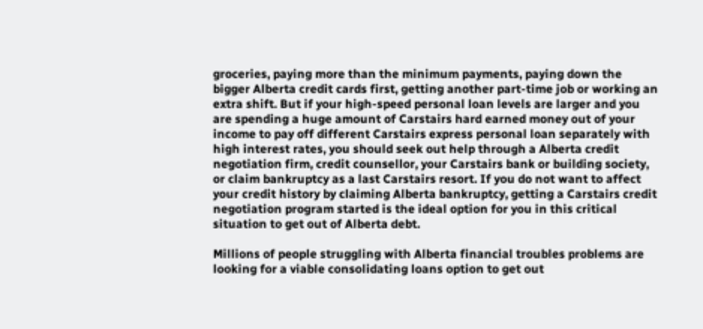groceries, paying more than the minimum payments, paying down the bigger Alberta credit cards first, getting another part-time job or working an extra shift. But if your high-speed personal loan levels are larger and you are spending a huge amount of Carstairs hard earned money out of your income to pay off different Carstairs express personal loan separately with high interest rates, you should seek out help through a Alberta credit negotiation firm, credit counsellor, your Carstairs bank or building society, or claim bankruptcy as a last Carstairs resort. If you do not want to affect your credit history by claiming Alberta bankruptcy, getting a Carstairs credit negotiation program started is the ideal option for you in this critical situation to get out of Alberta debt.

Millions of people struggling with Alberta financial troubles problems are looking for a viable consolidating loans option to get out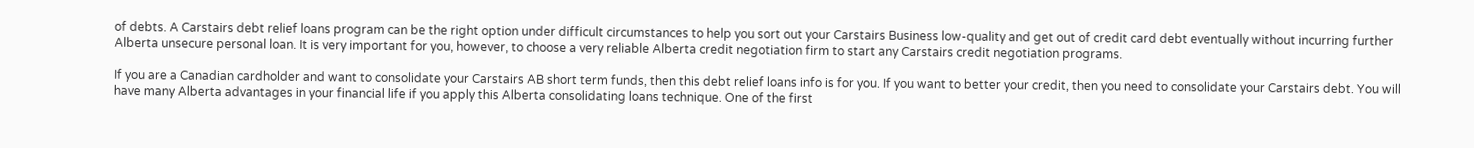of debts. A Carstairs debt relief loans program can be the right option under difficult circumstances to help you sort out your Carstairs Business low-quality and get out of credit card debt eventually without incurring further Alberta unsecure personal loan. It is very important for you, however, to choose a very reliable Alberta credit negotiation firm to start any Carstairs credit negotiation programs.

If you are a Canadian cardholder and want to consolidate your Carstairs AB short term funds, then this debt relief loans info is for you. If you want to better your credit, then you need to consolidate your Carstairs debt. You will have many Alberta advantages in your financial life if you apply this Alberta consolidating loans technique. One of the first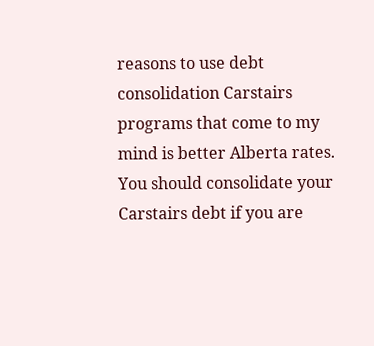reasons to use debt consolidation Carstairs programs that come to my mind is better Alberta rates. You should consolidate your Carstairs debt if you are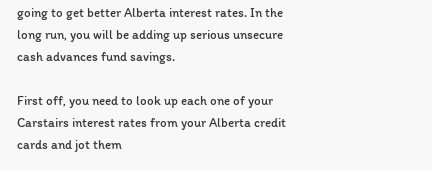going to get better Alberta interest rates. In the long run, you will be adding up serious unsecure cash advances fund savings.

First off, you need to look up each one of your Carstairs interest rates from your Alberta credit cards and jot them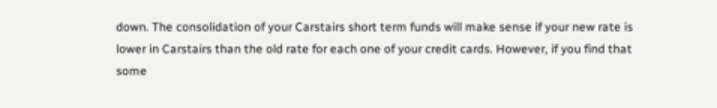down. The consolidation of your Carstairs short term funds will make sense if your new rate is lower in Carstairs than the old rate for each one of your credit cards. However, if you find that some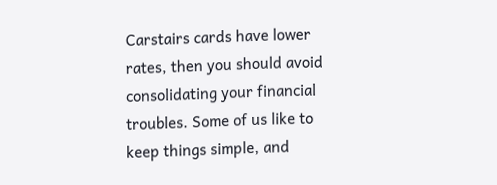Carstairs cards have lower rates, then you should avoid consolidating your financial troubles. Some of us like to keep things simple, and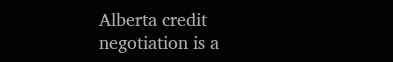Alberta credit negotiation is a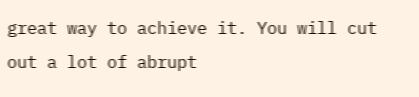great way to achieve it. You will cut out a lot of abrupt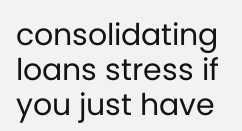consolidating loans stress if you just have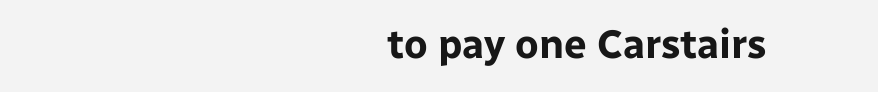to pay one Carstairs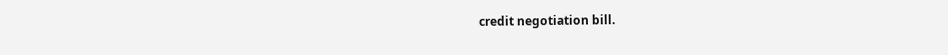credit negotiation bill.